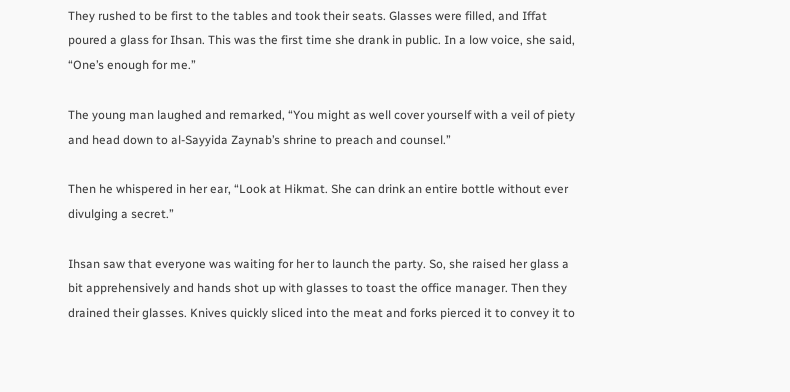They rushed to be first to the tables and took their seats. Glasses were filled, and Iffat poured a glass for Ihsan. This was the first time she drank in public. In a low voice, she said, “One’s enough for me.”

The young man laughed and remarked, “You might as well cover yourself with a veil of piety and head down to al-Sayyida Zaynab’s shrine to preach and counsel.”

Then he whispered in her ear, “Look at Hikmat. She can drink an entire bottle without ever divulging a secret.”

Ihsan saw that everyone was waiting for her to launch the party. So, she raised her glass a bit apprehensively and hands shot up with glasses to toast the office manager. Then they drained their glasses. Knives quickly sliced into the meat and forks pierced it to convey it to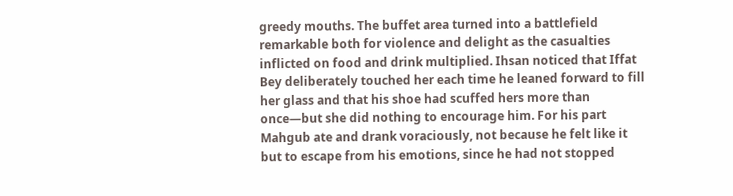greedy mouths. The buffet area turned into a battlefield remarkable both for violence and delight as the casualties inflicted on food and drink multiplied. Ihsan noticed that Iffat Bey deliberately touched her each time he leaned forward to fill her glass and that his shoe had scuffed hers more than once—but she did nothing to encourage him. For his part Mahgub ate and drank voraciously, not because he felt like it but to escape from his emotions, since he had not stopped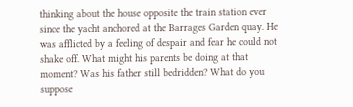thinking about the house opposite the train station ever since the yacht anchored at the Barrages Garden quay. He was afflicted by a feeling of despair and fear he could not shake off. What might his parents be doing at that moment? Was his father still bedridden? What do you suppose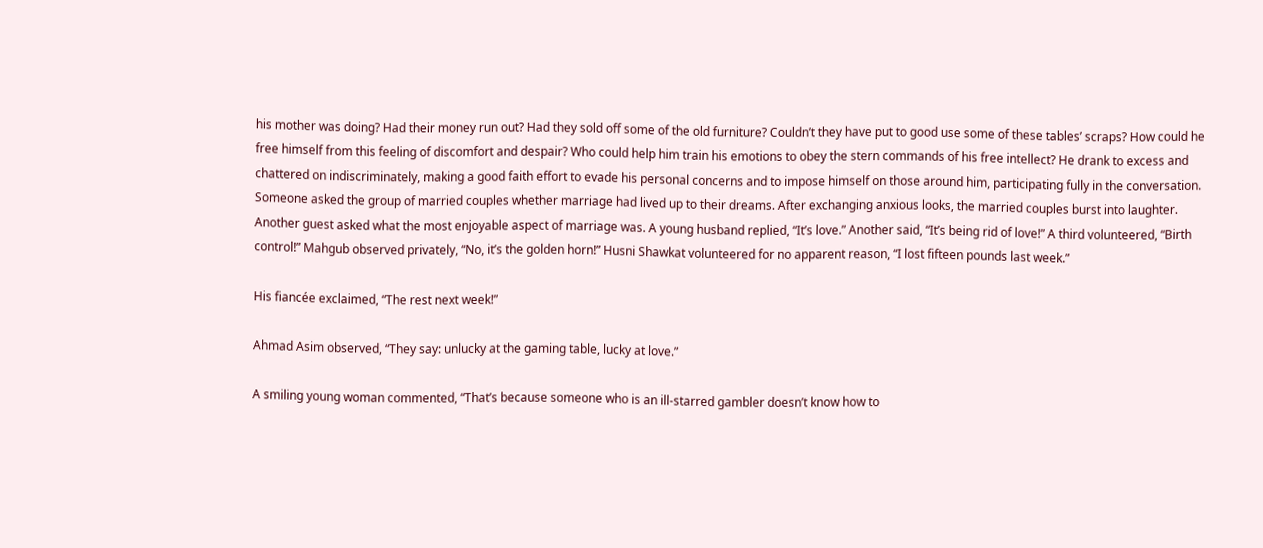his mother was doing? Had their money run out? Had they sold off some of the old furniture? Couldn’t they have put to good use some of these tables’ scraps? How could he free himself from this feeling of discomfort and despair? Who could help him train his emotions to obey the stern commands of his free intellect? He drank to excess and chattered on indiscriminately, making a good faith effort to evade his personal concerns and to impose himself on those around him, participating fully in the conversation. Someone asked the group of married couples whether marriage had lived up to their dreams. After exchanging anxious looks, the married couples burst into laughter. Another guest asked what the most enjoyable aspect of marriage was. A young husband replied, “It’s love.” Another said, “It’s being rid of love!” A third volunteered, “Birth control!” Mahgub observed privately, “No, it’s the golden horn!” Husni Shawkat volunteered for no apparent reason, “I lost fifteen pounds last week.”

His fiancée exclaimed, “The rest next week!”

Ahmad Asim observed, “They say: unlucky at the gaming table, lucky at love.”

A smiling young woman commented, “That’s because someone who is an ill-starred gambler doesn’t know how to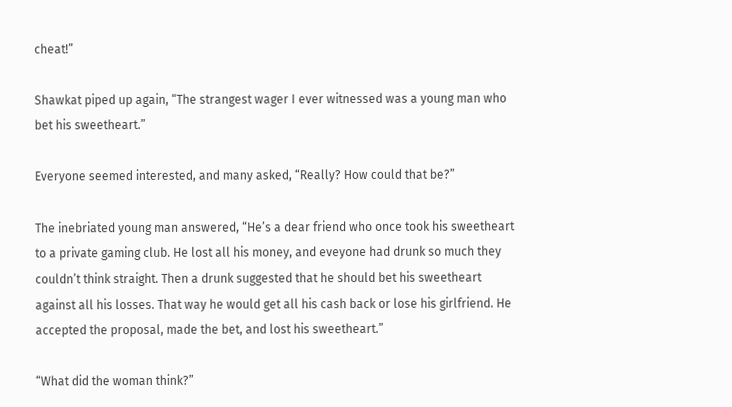cheat!”

Shawkat piped up again, “The strangest wager I ever witnessed was a young man who bet his sweetheart.”

Everyone seemed interested, and many asked, “Really? How could that be?”

The inebriated young man answered, “He’s a dear friend who once took his sweetheart to a private gaming club. He lost all his money, and eveyone had drunk so much they couldn’t think straight. Then a drunk suggested that he should bet his sweetheart against all his losses. That way he would get all his cash back or lose his girlfriend. He accepted the proposal, made the bet, and lost his sweetheart.”

“What did the woman think?”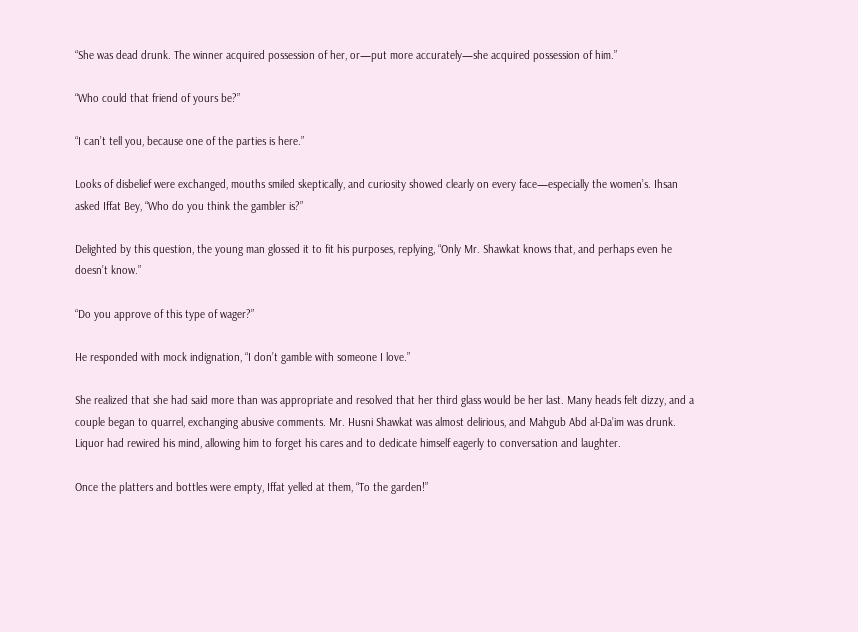“She was dead drunk. The winner acquired possession of her, or—put more accurately—she acquired possession of him.”

“Who could that friend of yours be?”

“I can’t tell you, because one of the parties is here.”

Looks of disbelief were exchanged, mouths smiled skeptically, and curiosity showed clearly on every face—especially the women’s. Ihsan asked Iffat Bey, “Who do you think the gambler is?”

Delighted by this question, the young man glossed it to fit his purposes, replying, “Only Mr. Shawkat knows that, and perhaps even he doesn’t know.”

“Do you approve of this type of wager?”

He responded with mock indignation, “I don’t gamble with someone I love.”

She realized that she had said more than was appropriate and resolved that her third glass would be her last. Many heads felt dizzy, and a couple began to quarrel, exchanging abusive comments. Mr. Husni Shawkat was almost delirious, and Mahgub Abd al-Da’im was drunk. Liquor had rewired his mind, allowing him to forget his cares and to dedicate himself eagerly to conversation and laughter.

Once the platters and bottles were empty, Iffat yelled at them, “To the garden!”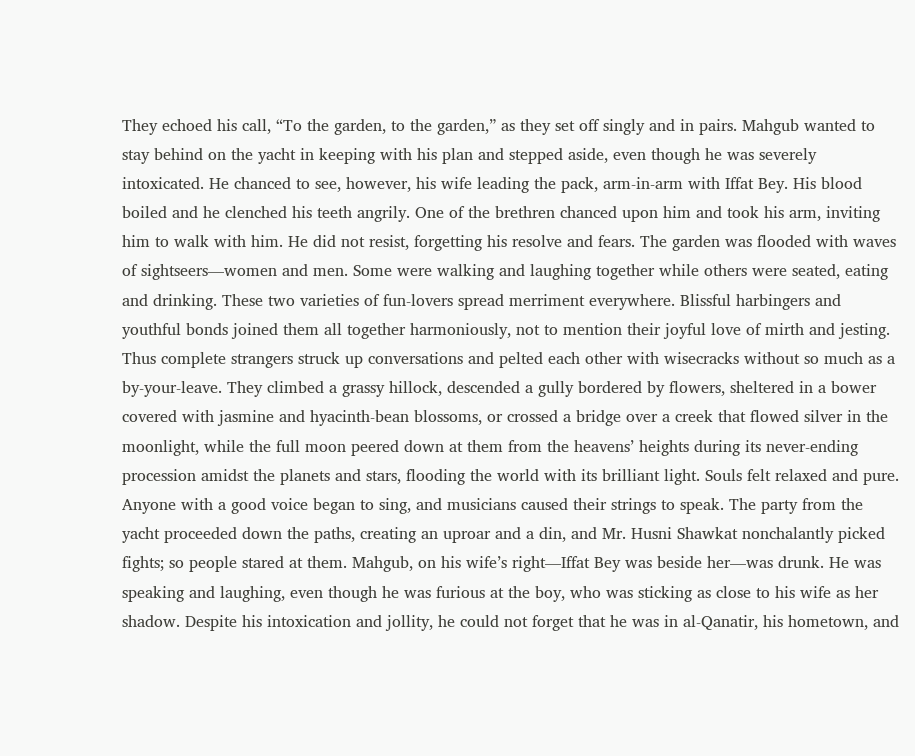They echoed his call, “To the garden, to the garden,” as they set off singly and in pairs. Mahgub wanted to stay behind on the yacht in keeping with his plan and stepped aside, even though he was severely intoxicated. He chanced to see, however, his wife leading the pack, arm-in-arm with Iffat Bey. His blood boiled and he clenched his teeth angrily. One of the brethren chanced upon him and took his arm, inviting him to walk with him. He did not resist, forgetting his resolve and fears. The garden was flooded with waves of sightseers—women and men. Some were walking and laughing together while others were seated, eating and drinking. These two varieties of fun-lovers spread merriment everywhere. Blissful harbingers and youthful bonds joined them all together harmoniously, not to mention their joyful love of mirth and jesting. Thus complete strangers struck up conversations and pelted each other with wisecracks without so much as a by-your-leave. They climbed a grassy hillock, descended a gully bordered by flowers, sheltered in a bower covered with jasmine and hyacinth-bean blossoms, or crossed a bridge over a creek that flowed silver in the moonlight, while the full moon peered down at them from the heavens’ heights during its never-ending procession amidst the planets and stars, flooding the world with its brilliant light. Souls felt relaxed and pure. Anyone with a good voice began to sing, and musicians caused their strings to speak. The party from the yacht proceeded down the paths, creating an uproar and a din, and Mr. Husni Shawkat nonchalantly picked fights; so people stared at them. Mahgub, on his wife’s right—Iffat Bey was beside her—was drunk. He was speaking and laughing, even though he was furious at the boy, who was sticking as close to his wife as her shadow. Despite his intoxication and jollity, he could not forget that he was in al-Qanatir, his hometown, and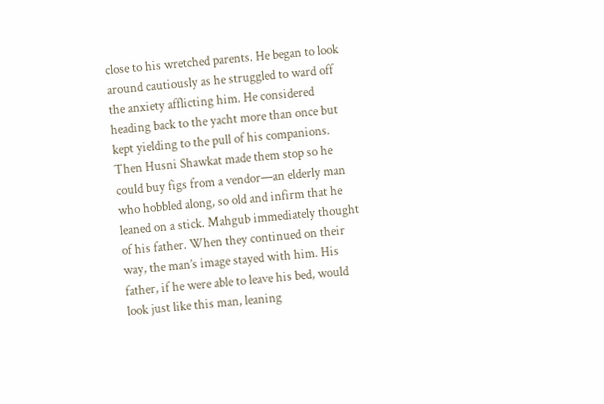close to his wretched parents. He began to look around cautiously as he struggled to ward off the anxiety afflicting him. He considered heading back to the yacht more than once but kept yielding to the pull of his companions. Then Husni Shawkat made them stop so he could buy figs from a vendor—an elderly man who hobbled along, so old and infirm that he leaned on a stick. Mahgub immediately thought of his father. When they continued on their way, the man’s image stayed with him. His father, if he were able to leave his bed, would look just like this man, leaning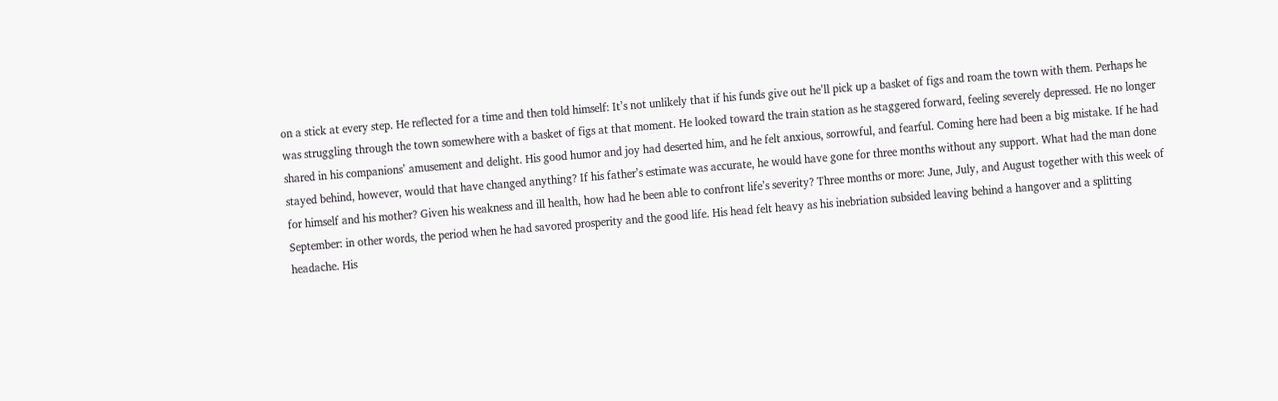on a stick at every step. He reflected for a time and then told himself: It’s not unlikely that if his funds give out he’ll pick up a basket of figs and roam the town with them. Perhaps he was struggling through the town somewhere with a basket of figs at that moment. He looked toward the train station as he staggered forward, feeling severely depressed. He no longer shared in his companions’ amusement and delight. His good humor and joy had deserted him, and he felt anxious, sorrowful, and fearful. Coming here had been a big mistake. If he had stayed behind, however, would that have changed anything? If his father’s estimate was accurate, he would have gone for three months without any support. What had the man done for himself and his mother? Given his weakness and ill health, how had he been able to confront life’s severity? Three months or more: June, July, and August together with this week of September: in other words, the period when he had savored prosperity and the good life. His head felt heavy as his inebriation subsided leaving behind a hangover and a splitting headache. His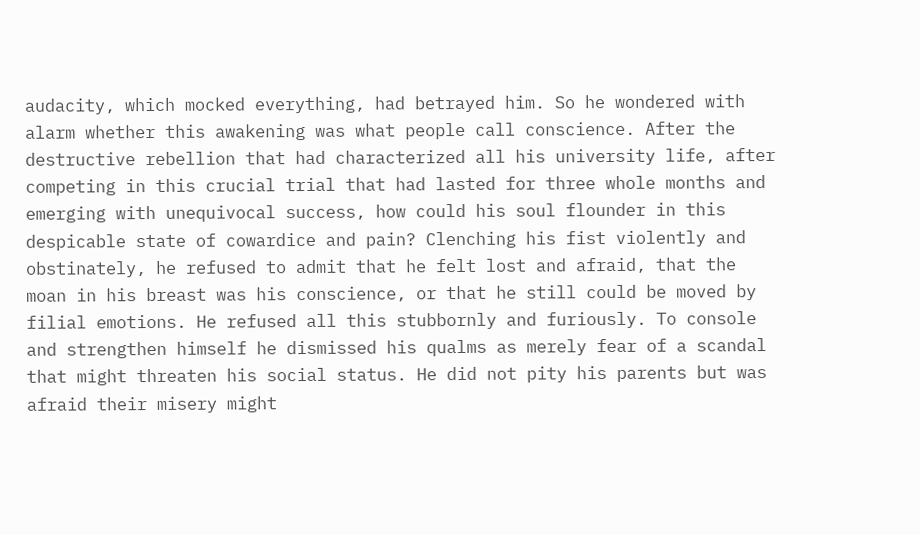audacity, which mocked everything, had betrayed him. So he wondered with alarm whether this awakening was what people call conscience. After the destructive rebellion that had characterized all his university life, after competing in this crucial trial that had lasted for three whole months and emerging with unequivocal success, how could his soul flounder in this despicable state of cowardice and pain? Clenching his fist violently and obstinately, he refused to admit that he felt lost and afraid, that the moan in his breast was his conscience, or that he still could be moved by filial emotions. He refused all this stubbornly and furiously. To console and strengthen himself he dismissed his qualms as merely fear of a scandal that might threaten his social status. He did not pity his parents but was afraid their misery might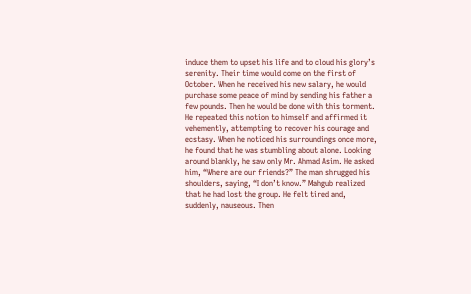induce them to upset his life and to cloud his glory’s serenity. Their time would come on the first of October. When he received his new salary, he would purchase some peace of mind by sending his father a few pounds. Then he would be done with this torment. He repeated this notion to himself and affirmed it vehemently, attempting to recover his courage and ecstasy. When he noticed his surroundings once more, he found that he was stumbling about alone. Looking around blankly, he saw only Mr. Ahmad Asim. He asked him, “Where are our friends?” The man shrugged his shoulders, saying, “I don’t know.” Mahgub realized that he had lost the group. He felt tired and, suddenly, nauseous. Then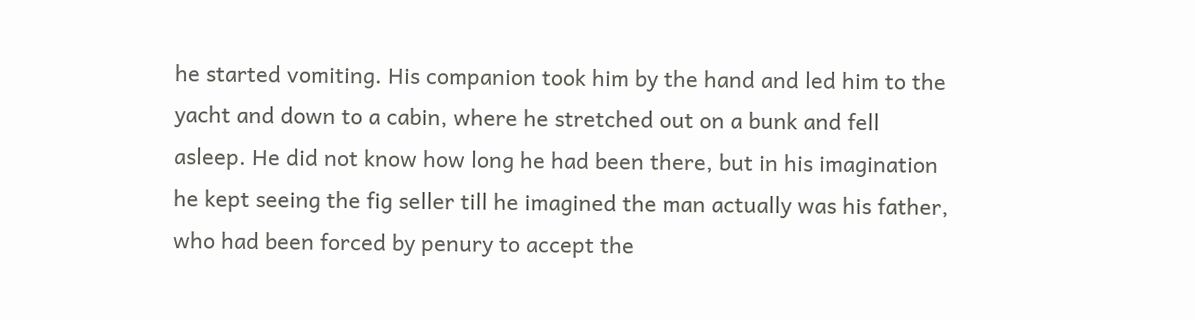he started vomiting. His companion took him by the hand and led him to the yacht and down to a cabin, where he stretched out on a bunk and fell asleep. He did not know how long he had been there, but in his imagination he kept seeing the fig seller till he imagined the man actually was his father, who had been forced by penury to accept the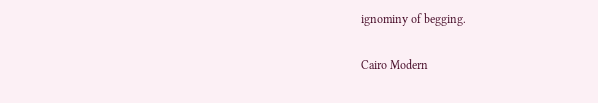ignominy of begging.

Cairo Modern